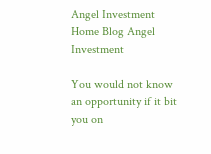Angel Investment
Home Blog Angel Investment

You would not know an opportunity if it bit you on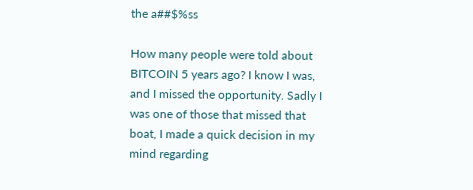the a##$%ss

How many people were told about BITCOIN 5 years ago? I know I was, and I missed the opportunity. Sadly I was one of those that missed that boat, I made a quick decision in my mind regarding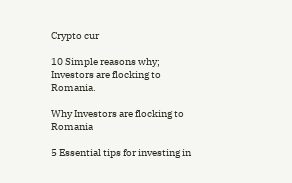Crypto cur

10 Simple reasons why; Investors are flocking to Romania.

Why Investors are flocking to Romania

5 Essential tips for investing in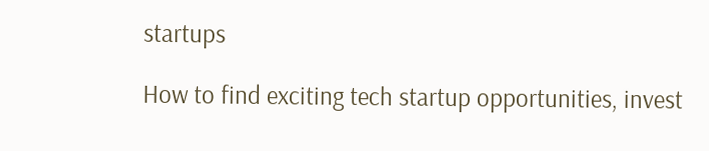startups

How to find exciting tech startup opportunities, invest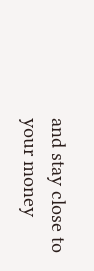and stay close to your money